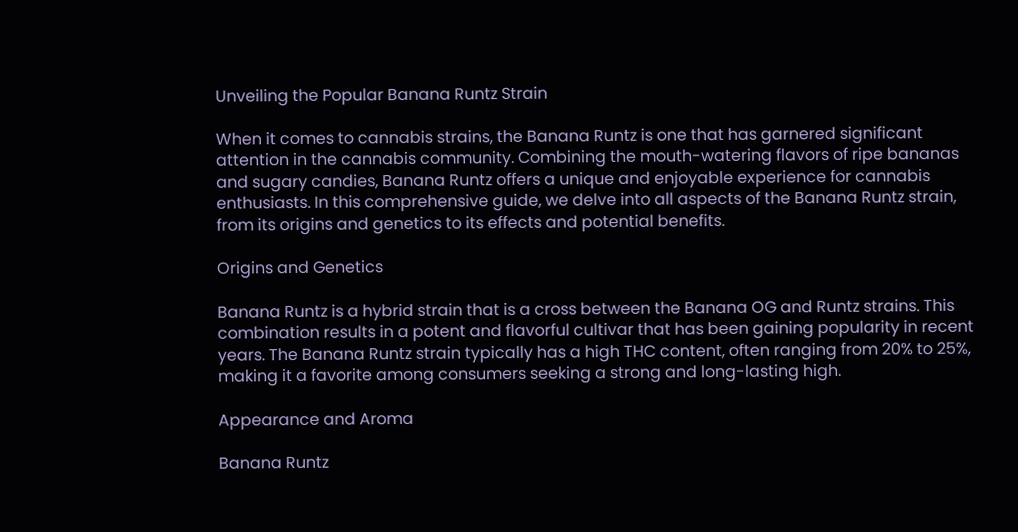Unveiling the Popular Banana Runtz Strain

When it comes to cannabis strains, the Banana Runtz is one that has garnered significant attention in the cannabis community. Combining the mouth-watering flavors of ripe bananas and sugary candies, Banana Runtz offers a unique and enjoyable experience for cannabis enthusiasts. In this comprehensive guide, we delve into all aspects of the Banana Runtz strain, from its origins and genetics to its effects and potential benefits.

Origins and Genetics

Banana Runtz is a hybrid strain that is a cross between the Banana OG and Runtz strains. This combination results in a potent and flavorful cultivar that has been gaining popularity in recent years. The Banana Runtz strain typically has a high THC content, often ranging from 20% to 25%, making it a favorite among consumers seeking a strong and long-lasting high.

Appearance and Aroma

Banana Runtz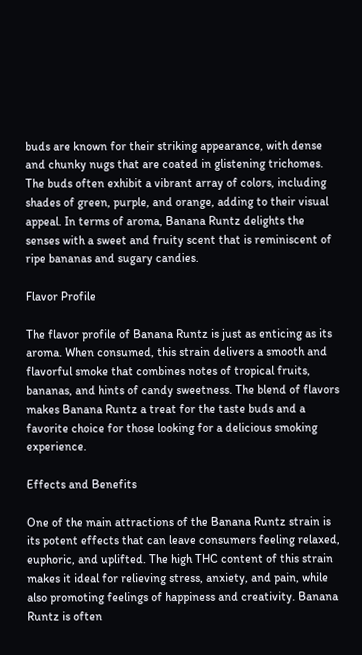buds are known for their striking appearance, with dense and chunky nugs that are coated in glistening trichomes. The buds often exhibit a vibrant array of colors, including shades of green, purple, and orange, adding to their visual appeal. In terms of aroma, Banana Runtz delights the senses with a sweet and fruity scent that is reminiscent of ripe bananas and sugary candies.

Flavor Profile

The flavor profile of Banana Runtz is just as enticing as its aroma. When consumed, this strain delivers a smooth and flavorful smoke that combines notes of tropical fruits, bananas, and hints of candy sweetness. The blend of flavors makes Banana Runtz a treat for the taste buds and a favorite choice for those looking for a delicious smoking experience.

Effects and Benefits

One of the main attractions of the Banana Runtz strain is its potent effects that can leave consumers feeling relaxed, euphoric, and uplifted. The high THC content of this strain makes it ideal for relieving stress, anxiety, and pain, while also promoting feelings of happiness and creativity. Banana Runtz is often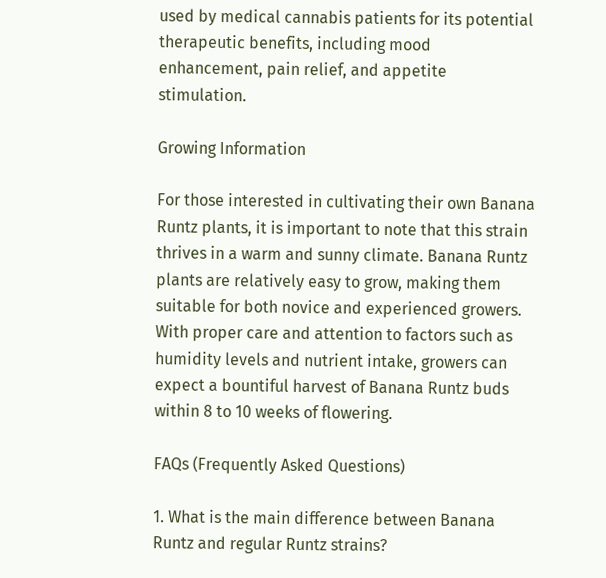used by medical cannabis patients for its potential therapeutic benefits, including mood enhancement, pain relief, and appetite stimulation.

Growing Information

For those interested in cultivating their own Banana Runtz plants, it is important to note that this strain thrives in a warm and sunny climate. Banana Runtz plants are relatively easy to grow, making them suitable for both novice and experienced growers. With proper care and attention to factors such as humidity levels and nutrient intake, growers can expect a bountiful harvest of Banana Runtz buds within 8 to 10 weeks of flowering.

FAQs (Frequently Asked Questions)

1. What is the main difference between Banana Runtz and regular Runtz strains?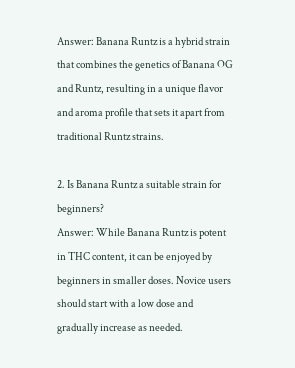Answer: Banana Runtz is a hybrid strain that combines the genetics of Banana OG and Runtz, resulting in a unique flavor and aroma profile that sets it apart from traditional Runtz strains.

2. Is Banana Runtz a suitable strain for beginners?
Answer: While Banana Runtz is potent in THC content, it can be enjoyed by beginners in smaller doses. Novice users should start with a low dose and gradually increase as needed.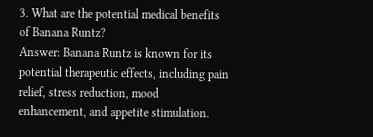3. What are the potential medical benefits of Banana Runtz?
Answer: Banana Runtz is known for its potential therapeutic effects, including pain relief, stress reduction, mood enhancement, and appetite stimulation.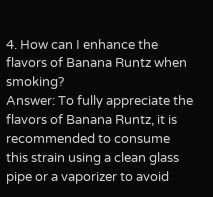4. How can I enhance the flavors of Banana Runtz when smoking?
Answer: To fully appreciate the flavors of Banana Runtz, it is recommended to consume this strain using a clean glass pipe or a vaporizer to avoid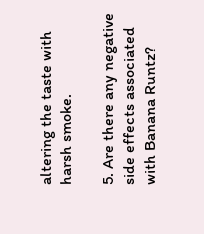altering the taste with harsh smoke.

5. Are there any negative side effects associated with Banana Runtz?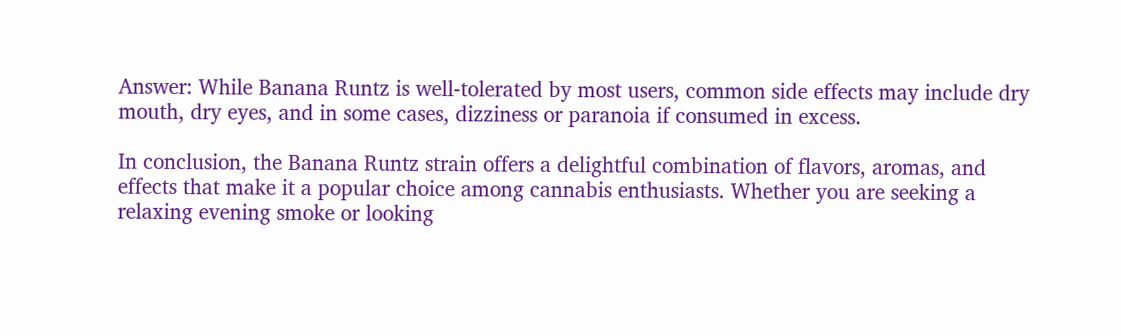Answer: While Banana Runtz is well-tolerated by most users, common side effects may include dry mouth, dry eyes, and in some cases, dizziness or paranoia if consumed in excess.

In conclusion, the Banana Runtz strain offers a delightful combination of flavors, aromas, and effects that make it a popular choice among cannabis enthusiasts. Whether you are seeking a relaxing evening smoke or looking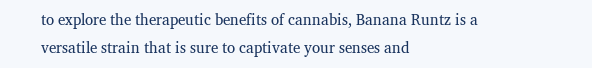to explore the therapeutic benefits of cannabis, Banana Runtz is a versatile strain that is sure to captivate your senses and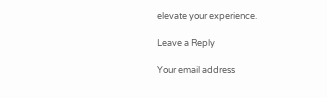elevate your experience.

Leave a Reply

Your email address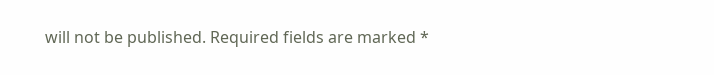will not be published. Required fields are marked *